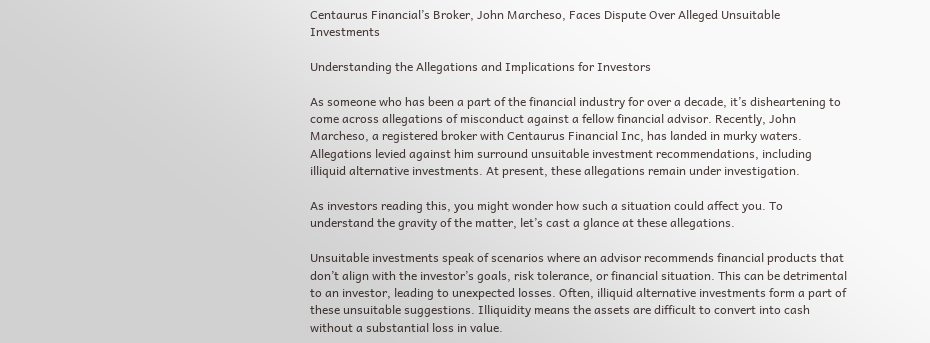Centaurus Financial’s Broker, John Marcheso, Faces Dispute Over Alleged Unsuitable Investments

Understanding the Allegations and Implications for Investors

As someone who has been a part of the financial industry for over a decade, it’s disheartening to come across allegations of misconduct against a fellow financial advisor. Recently, John Marcheso, a registered broker with Centaurus Financial Inc, has landed in murky waters. Allegations levied against him surround unsuitable investment recommendations, including illiquid alternative investments. At present, these allegations remain under investigation.

As investors reading this, you might wonder how such a situation could affect you. To understand the gravity of the matter, let’s cast a glance at these allegations.

Unsuitable investments speak of scenarios where an advisor recommends financial products that don’t align with the investor’s goals, risk tolerance, or financial situation. This can be detrimental to an investor, leading to unexpected losses. Often, illiquid alternative investments form a part of these unsuitable suggestions. Illiquidity means the assets are difficult to convert into cash without a substantial loss in value.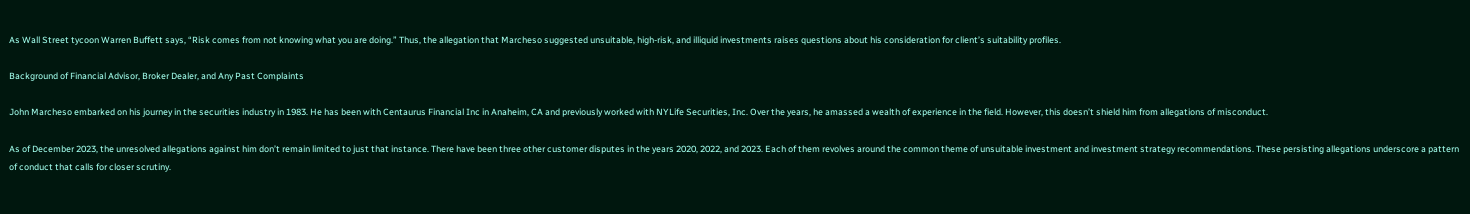As Wall Street tycoon Warren Buffett says, “Risk comes from not knowing what you are doing.” Thus, the allegation that Marcheso suggested unsuitable, high-risk, and illiquid investments raises questions about his consideration for client’s suitability profiles.

Background of Financial Advisor, Broker Dealer, and Any Past Complaints

John Marcheso embarked on his journey in the securities industry in 1983. He has been with Centaurus Financial Inc in Anaheim, CA and previously worked with NYLife Securities, Inc. Over the years, he amassed a wealth of experience in the field. However, this doesn’t shield him from allegations of misconduct.

As of December 2023, the unresolved allegations against him don’t remain limited to just that instance. There have been three other customer disputes in the years 2020, 2022, and 2023. Each of them revolves around the common theme of unsuitable investment and investment strategy recommendations. These persisting allegations underscore a pattern of conduct that calls for closer scrutiny.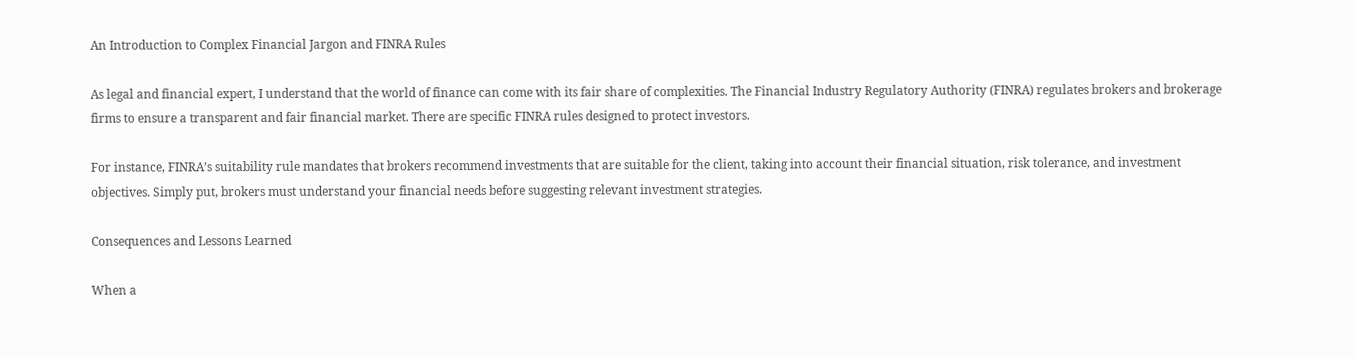An Introduction to Complex Financial Jargon and FINRA Rules

As legal and financial expert, I understand that the world of finance can come with its fair share of complexities. The Financial Industry Regulatory Authority (FINRA) regulates brokers and brokerage firms to ensure a transparent and fair financial market. There are specific FINRA rules designed to protect investors.

For instance, FINRA’s suitability rule mandates that brokers recommend investments that are suitable for the client, taking into account their financial situation, risk tolerance, and investment objectives. Simply put, brokers must understand your financial needs before suggesting relevant investment strategies.

Consequences and Lessons Learned

When a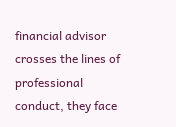financial advisor crosses the lines of professional conduct, they face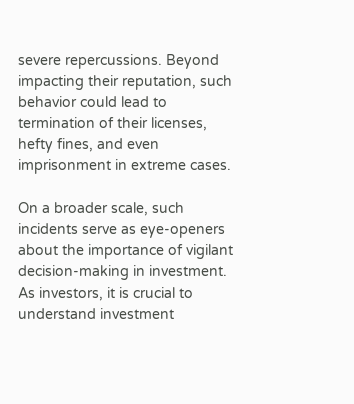severe repercussions. Beyond impacting their reputation, such behavior could lead to termination of their licenses, hefty fines, and even imprisonment in extreme cases.

On a broader scale, such incidents serve as eye-openers about the importance of vigilant decision-making in investment. As investors, it is crucial to understand investment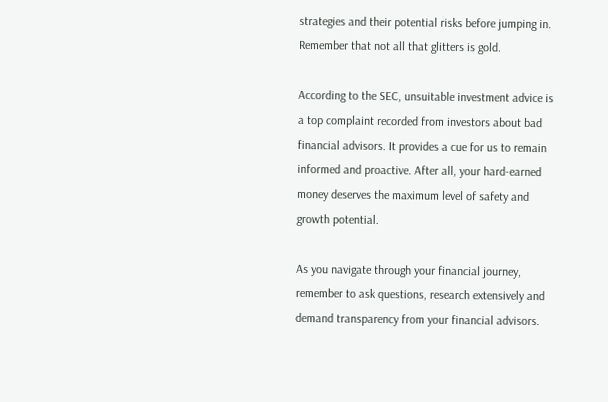strategies and their potential risks before jumping in. Remember that not all that glitters is gold.

According to the SEC, unsuitable investment advice is a top complaint recorded from investors about bad financial advisors. It provides a cue for us to remain informed and proactive. After all, your hard-earned money deserves the maximum level of safety and growth potential.

As you navigate through your financial journey, remember to ask questions, research extensively and demand transparency from your financial advisors.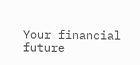Your financial future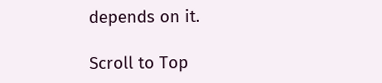depends on it.

Scroll to Top